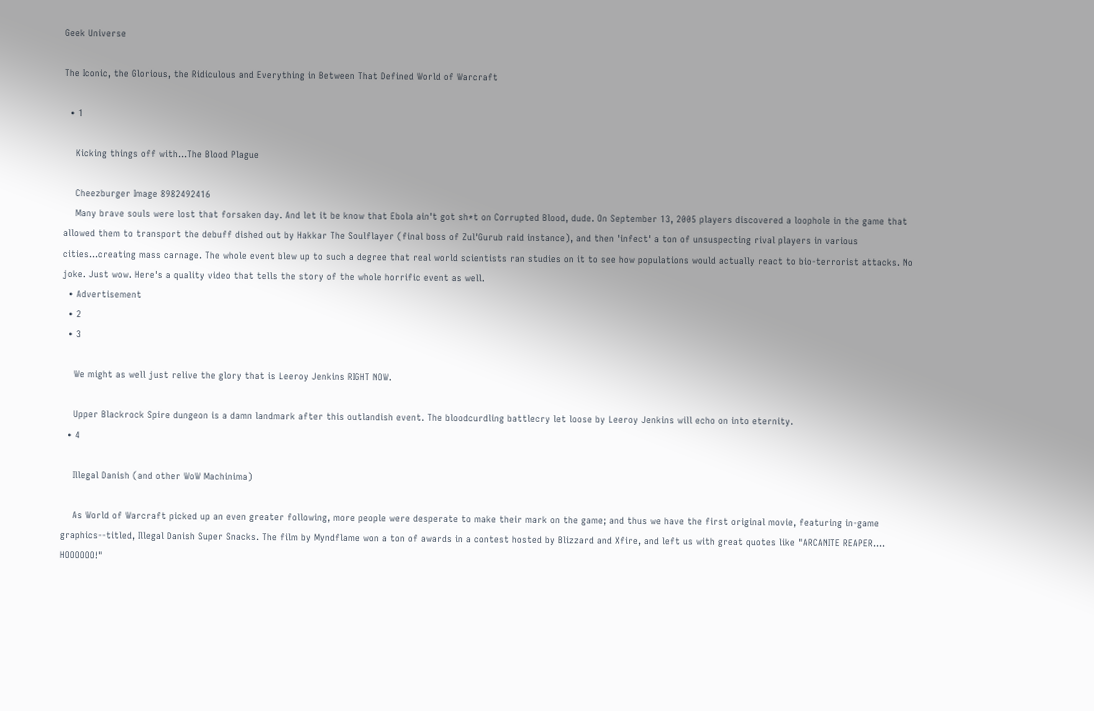Geek Universe

The Iconic, the Glorious, the Ridiculous and Everything in Between That Defined World of Warcraft

  • 1

    Kicking things off with...The Blood Plague

    Cheezburger Image 8982492416
    Many brave souls were lost that forsaken day. And let it be know that Ebola ain't got sh*t on Corrupted Blood, dude. On September 13, 2005 players discovered a loophole in the game that allowed them to transport the debuff dished out by Hakkar The Soulflayer (final boss of Zul'Gurub raid instance), and then 'infect' a ton of unsuspecting rival players in various cities...creating mass carnage. The whole event blew up to such a degree that real world scientists ran studies on it to see how populations would actually react to bio-terrorist attacks. No joke. Just wow. Here's a quality video that tells the story of the whole horrific event as well.
  • Advertisement
  • 2
  • 3

    We might as well just relive the glory that is Leeroy Jenkins RIGHT NOW.

    Upper Blackrock Spire dungeon is a damn landmark after this outlandish event. The bloodcurdling battlecry let loose by Leeroy Jenkins will echo on into eternity.
  • 4

    Illegal Danish (and other WoW Machinima)

    As World of Warcraft picked up an even greater following, more people were desperate to make their mark on the game; and thus we have the first original movie, featuring in-game graphics--titled, Illegal Danish Super Snacks. The film by Myndflame won a ton of awards in a contest hosted by Blizzard and Xfire, and left us with great quotes like "ARCANITE REAPER.... HOOOOOO!"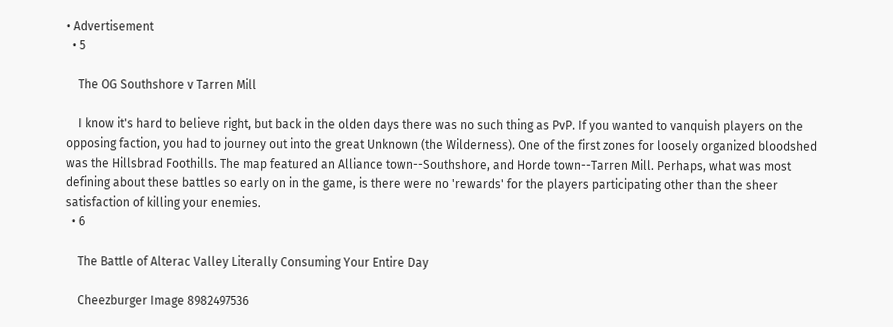• Advertisement
  • 5

    The OG Southshore v Tarren Mill

    I know it's hard to believe right, but back in the olden days there was no such thing as PvP. If you wanted to vanquish players on the opposing faction, you had to journey out into the great Unknown (the Wilderness). One of the first zones for loosely organized bloodshed was the Hillsbrad Foothills. The map featured an Alliance town--Southshore, and Horde town--Tarren Mill. Perhaps, what was most defining about these battles so early on in the game, is there were no 'rewards' for the players participating other than the sheer satisfaction of killing your enemies.
  • 6

    The Battle of Alterac Valley Literally Consuming Your Entire Day

    Cheezburger Image 8982497536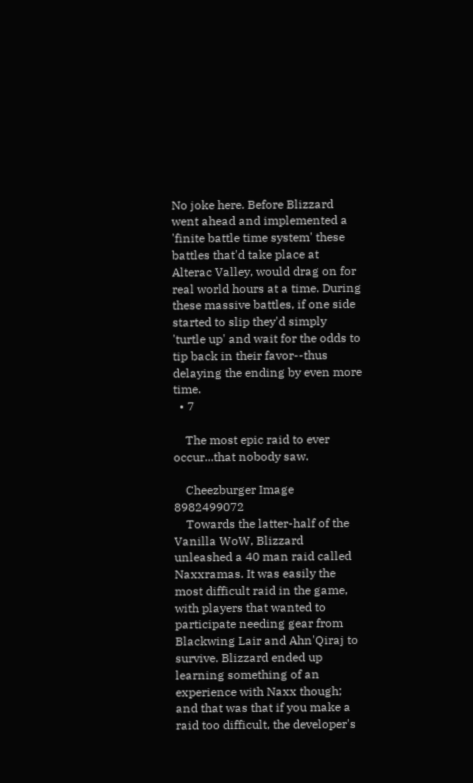No joke here. Before Blizzard went ahead and implemented a 'finite battle time system' these battles that'd take place at Alterac Valley, would drag on for real world hours at a time. During these massive battles, if one side started to slip they'd simply 'turtle up' and wait for the odds to tip back in their favor--thus delaying the ending by even more time.
  • 7

    The most epic raid to ever occur...that nobody saw.

    Cheezburger Image 8982499072
    Towards the latter-half of the Vanilla WoW, Blizzard unleashed a 40 man raid called Naxxramas. It was easily the most difficult raid in the game, with players that wanted to participate needing gear from Blackwing Lair and Ahn'Qiraj to survive. Blizzard ended up learning something of an experience with Naxx though; and that was that if you make a raid too difficult, the developer's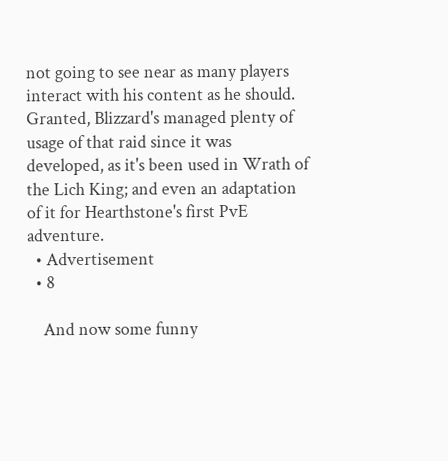not going to see near as many players interact with his content as he should. Granted, Blizzard's managed plenty of usage of that raid since it was developed, as it's been used in Wrath of the Lich King; and even an adaptation of it for Hearthstone's first PvE adventure.
  • Advertisement
  • 8

    And now some funny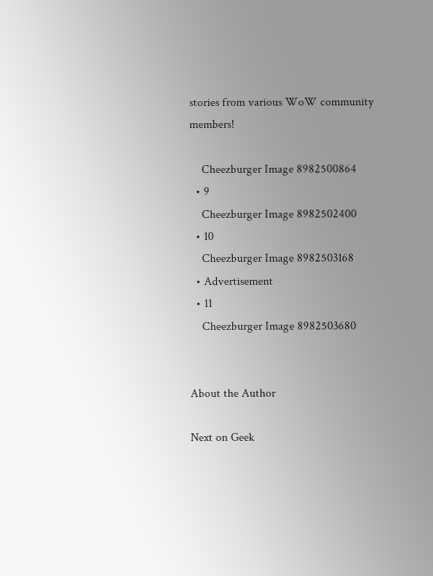stories from various WoW community members!

    Cheezburger Image 8982500864
  • 9
    Cheezburger Image 8982502400
  • 10
    Cheezburger Image 8982503168
  • Advertisement
  • 11
    Cheezburger Image 8982503680


About the Author

Next on Geek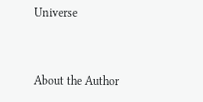Universe


About the Author